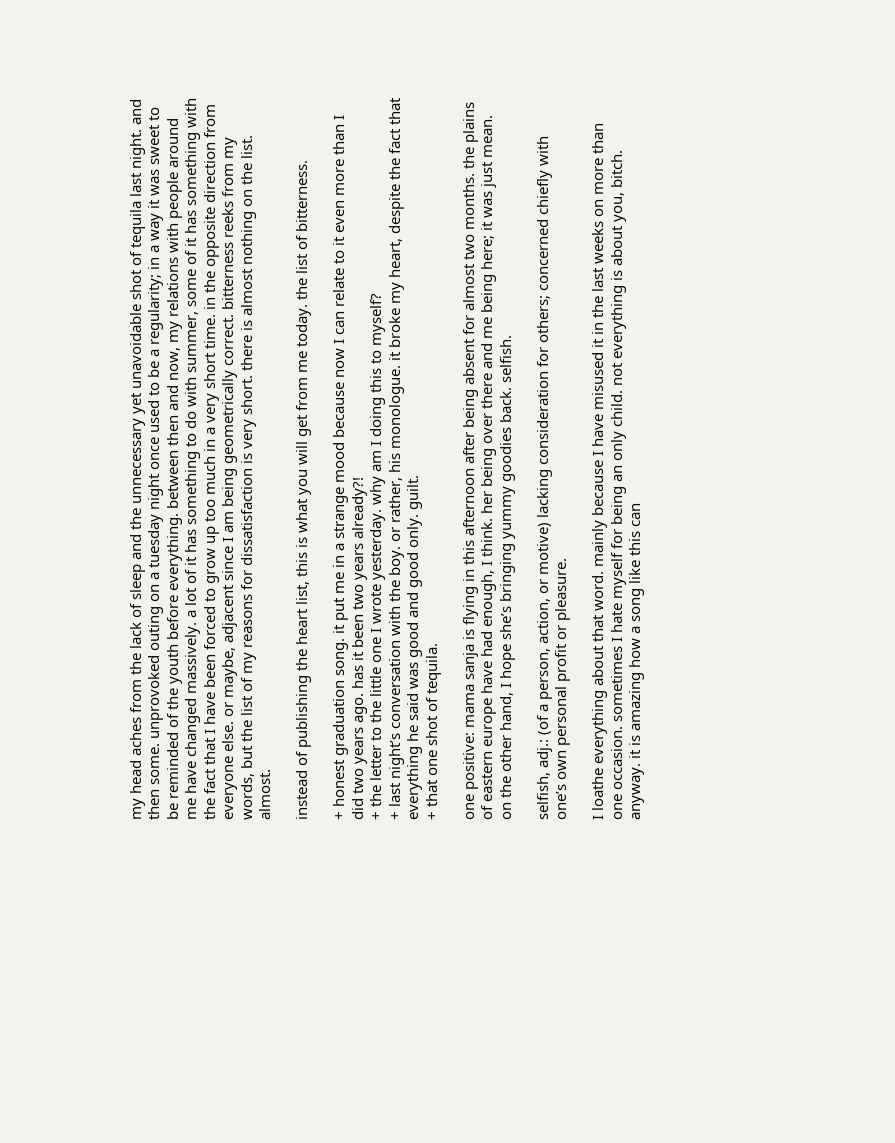my head aches from the lack of sleep and the unnecessary yet unavoidable shot of tequila last night. and then some. unprovoked outing on a tuesday night once used to be a regularity; in a way it was sweet to be reminded of the youth before everything. between then and now, my relations with people around me have changed massively. a lot of it has something to do with summer, some of it has something with the fact that I have been forced to grow up too much in a very short time. in the opposite direction from everyone else. or maybe, adjacent since I am being geometrically correct. bitterness reeks from my words, but the list of my reasons for dissatisfaction is very short. there is almost nothing on the list. almost.

instead of publishing the heart list, this is what you will get from me today. the list of bitterness.

+ honest graduation song. it put me in a strange mood because now I can relate to it even more than I did two years ago. has it been two years already?!
+ the letter to the little one I wrote yesterday. why am I doing this to myself?
+ last night’s conversation with the boy. or rather, his monologue. it broke my heart, despite the fact that everything he said was good and good only. guilt.
+ that one shot of tequila.

one positive: mama sanja is flying in this afternoon after being absent for almost two months. the plains of eastern europe have had enough, I think. her being over there and me being here; it was just mean. on the other hand, I hope she’s bringing yummy goodies back. selfish.

selfish, adj.: (of a person, action, or motive) lacking consideration for others; concerned chiefly with one’s own personal profit or pleasure.

I loathe everything about that word. mainly because I have misused it in the last weeks on more than one occasion. sometimes I hate myself for being an only child. not everything is about you, bitch. anyway. it is amazing how a song like this can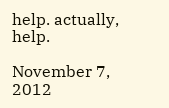help. actually, help.

November 7, 2012